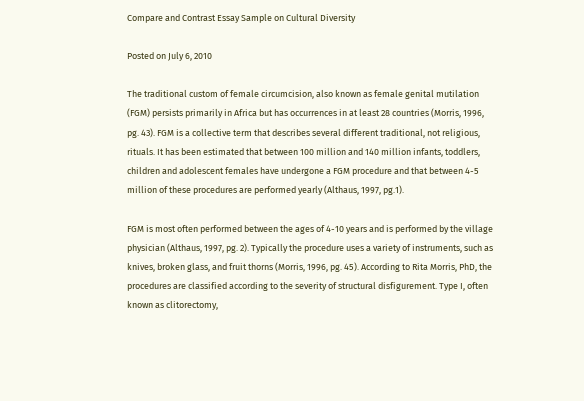Compare and Contrast Essay Sample on Cultural Diversity

Posted on July 6, 2010

The traditional custom of female circumcision, also known as female genital mutilation (FGM) persists primarily in Africa but has occurrences in at least 28 countries (Morris, 1996, pg. 43). FGM is a collective term that describes several different traditional, not religious, rituals. It has been estimated that between 100 million and 140 million infants, toddlers, children and adolescent females have undergone a FGM procedure and that between 4-5 million of these procedures are performed yearly (Althaus, 1997, pg.1).

FGM is most often performed between the ages of 4-10 years and is performed by the village physician (Althaus, 1997, pg. 2). Typically the procedure uses a variety of instruments, such as knives, broken glass, and fruit thorns (Morris, 1996, pg. 45). According to Rita Morris, PhD, the procedures are classified according to the severity of structural disfigurement. Type I, often known as clitorectomy,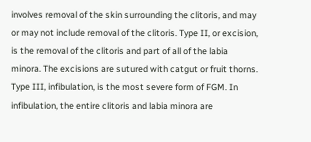involves removal of the skin surrounding the clitoris, and may or may not include removal of the clitoris. Type II, or excision, is the removal of the clitoris and part of all of the labia minora. The excisions are sutured with catgut or fruit thorns. Type III, infibulation, is the most severe form of FGM. In infibulation, the entire clitoris and labia minora are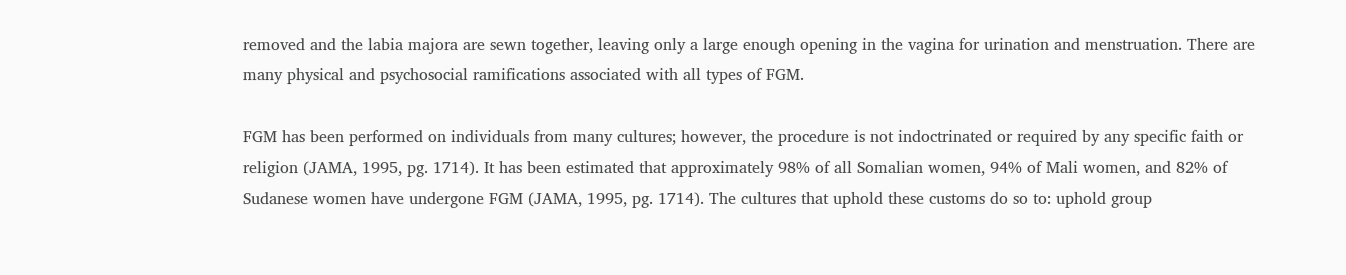removed and the labia majora are sewn together, leaving only a large enough opening in the vagina for urination and menstruation. There are many physical and psychosocial ramifications associated with all types of FGM.

FGM has been performed on individuals from many cultures; however, the procedure is not indoctrinated or required by any specific faith or religion (JAMA, 1995, pg. 1714). It has been estimated that approximately 98% of all Somalian women, 94% of Mali women, and 82% of Sudanese women have undergone FGM (JAMA, 1995, pg. 1714). The cultures that uphold these customs do so to: uphold group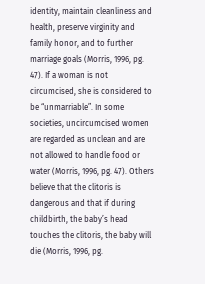identity, maintain cleanliness and health, preserve virginity and family honor, and to further marriage goals (Morris, 1996, pg. 47). If a woman is not circumcised, she is considered to be “unmarriable”. In some societies, uncircumcised women are regarded as unclean and are not allowed to handle food or water (Morris, 1996, pg. 47). Others believe that the clitoris is dangerous and that if during childbirth, the baby’s head touches the clitoris, the baby will die (Morris, 1996, pg.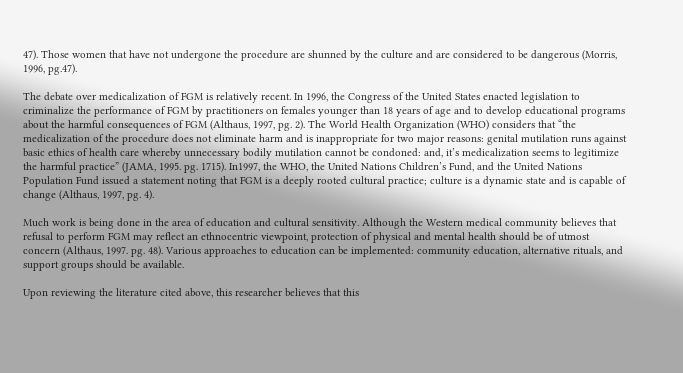47). Those women that have not undergone the procedure are shunned by the culture and are considered to be dangerous (Morris, 1996, pg.47).

The debate over medicalization of FGM is relatively recent. In 1996, the Congress of the United States enacted legislation to criminalize the performance of FGM by practitioners on females younger than 18 years of age and to develop educational programs about the harmful consequences of FGM (Althaus, 1997, pg. 2). The World Health Organization (WHO) considers that “the medicalization of the procedure does not eliminate harm and is inappropriate for two major reasons: genital mutilation runs against basic ethics of health care whereby unnecessary bodily mutilation cannot be condoned: and, it’s medicalization seems to legitimize the harmful practice” (JAMA, 1995. pg. 1715). In1997, the WHO, the United Nations Children’s Fund, and the United Nations Population Fund issued a statement noting that FGM is a deeply rooted cultural practice; culture is a dynamic state and is capable of change (Althaus, 1997, pg. 4).

Much work is being done in the area of education and cultural sensitivity. Although the Western medical community believes that refusal to perform FGM may reflect an ethnocentric viewpoint, protection of physical and mental health should be of utmost concern (Althaus, 1997. pg. 48). Various approaches to education can be implemented: community education, alternative rituals, and support groups should be available.

Upon reviewing the literature cited above, this researcher believes that this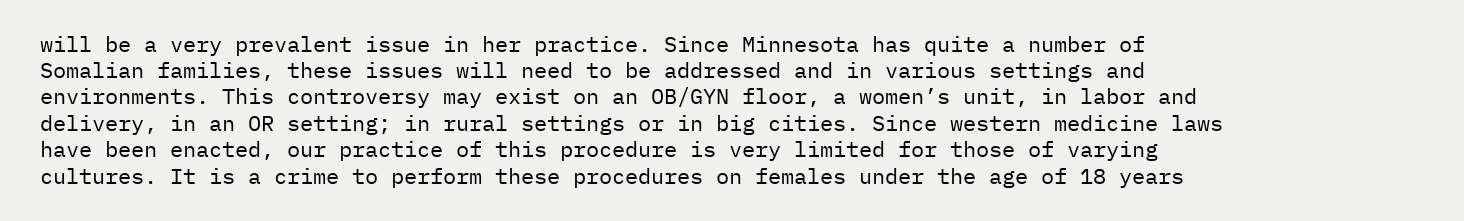will be a very prevalent issue in her practice. Since Minnesota has quite a number of Somalian families, these issues will need to be addressed and in various settings and environments. This controversy may exist on an OB/GYN floor, a women’s unit, in labor and delivery, in an OR setting; in rural settings or in big cities. Since western medicine laws have been enacted, our practice of this procedure is very limited for those of varying cultures. It is a crime to perform these procedures on females under the age of 18 years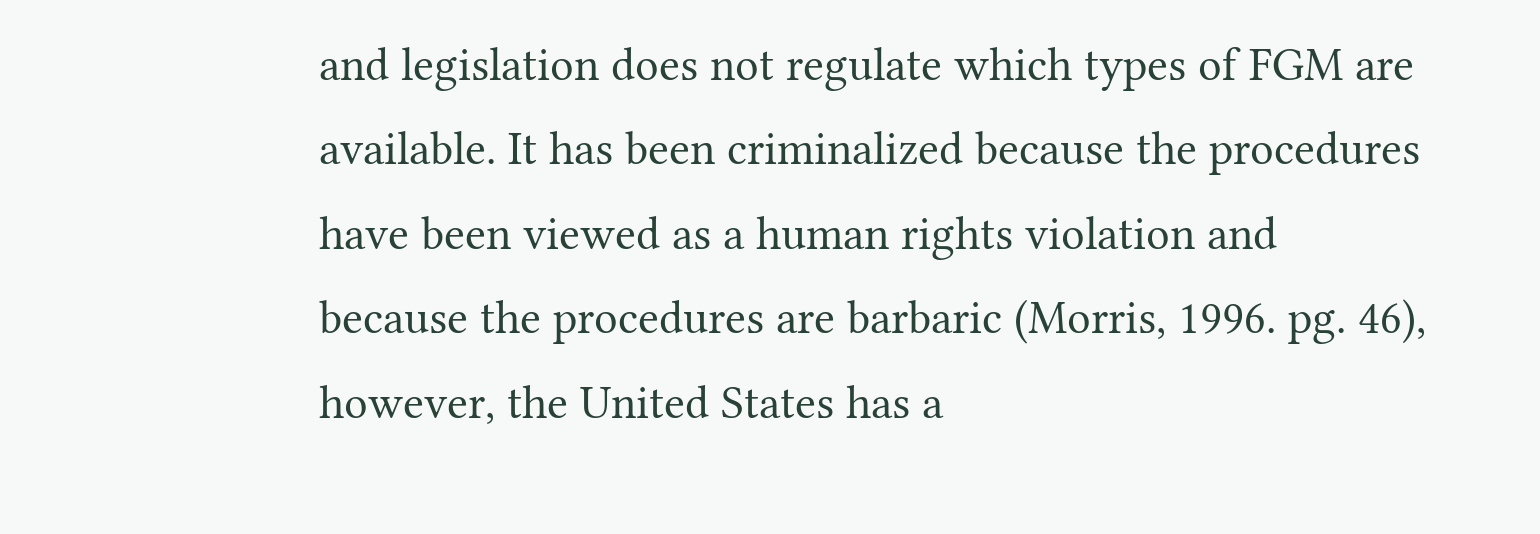and legislation does not regulate which types of FGM are available. It has been criminalized because the procedures have been viewed as a human rights violation and because the procedures are barbaric (Morris, 1996. pg. 46), however, the United States has a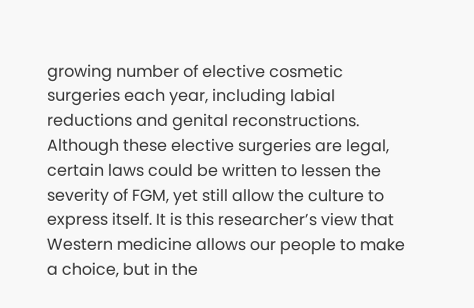growing number of elective cosmetic surgeries each year, including labial reductions and genital reconstructions. Although these elective surgeries are legal, certain laws could be written to lessen the severity of FGM, yet still allow the culture to express itself. It is this researcher’s view that Western medicine allows our people to make a choice, but in the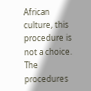African culture, this procedure is not a choice. The procedures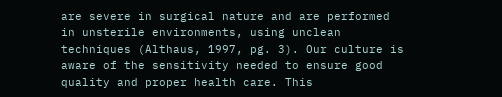are severe in surgical nature and are performed in unsterile environments, using unclean techniques (Althaus, 1997, pg. 3). Our culture is aware of the sensitivity needed to ensure good quality and proper health care. This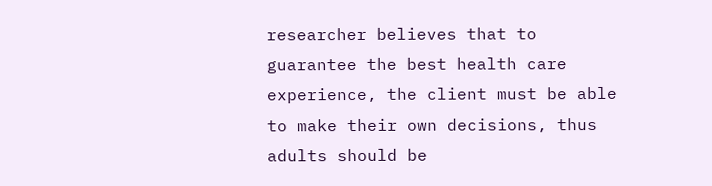researcher believes that to guarantee the best health care experience, the client must be able to make their own decisions, thus adults should be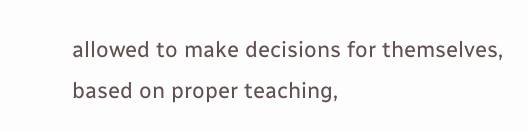allowed to make decisions for themselves, based on proper teaching,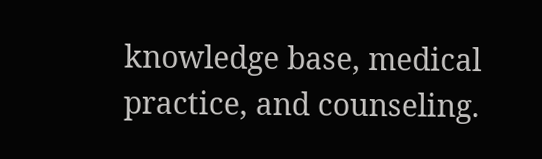knowledge base, medical practice, and counseling.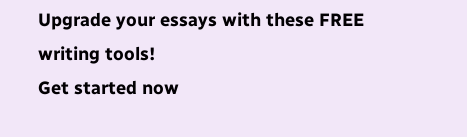Upgrade your essays with these FREE writing tools!
Get started now